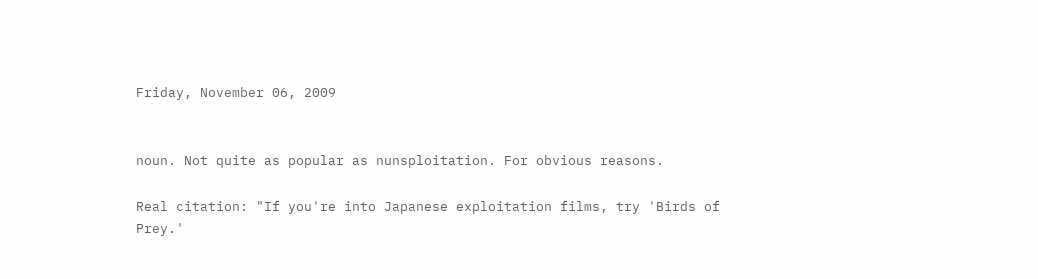Friday, November 06, 2009


noun. Not quite as popular as nunsploitation. For obvious reasons.

Real citation: "If you're into Japanese exploitation films, try 'Birds of Prey.'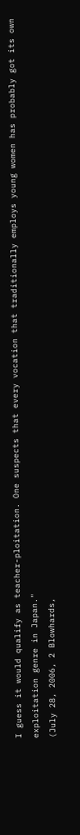I guess it would qualify as teacher-ploitation. One suspects that every vocation that traditionally employs young women has probably got its own exploitation genre in Japan."
(July 28, 2006, 2 Blowhards,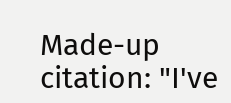Made-up citation: "I've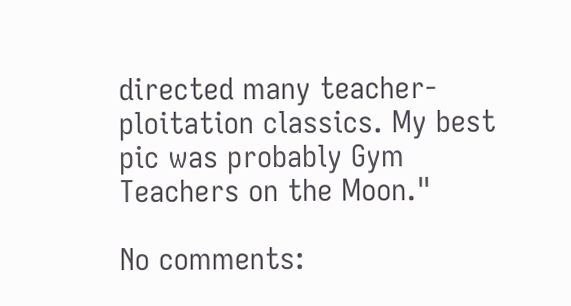directed many teacher-ploitation classics. My best pic was probably Gym Teachers on the Moon."

No comments: